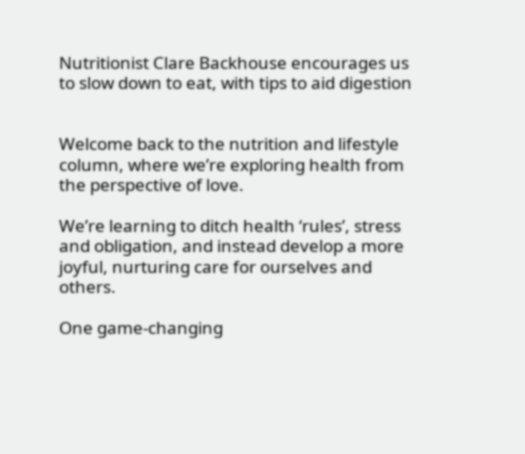Nutritionist Clare Backhouse encourages us to slow down to eat, with tips to aid digestion


Welcome back to the nutrition and lifestyle column, where we’re exploring health from the perspective of love.

We’re learning to ditch health ‘rules’, stress and obligation, and instead develop a more joyful, nurturing care for ourselves and others.

One game-changing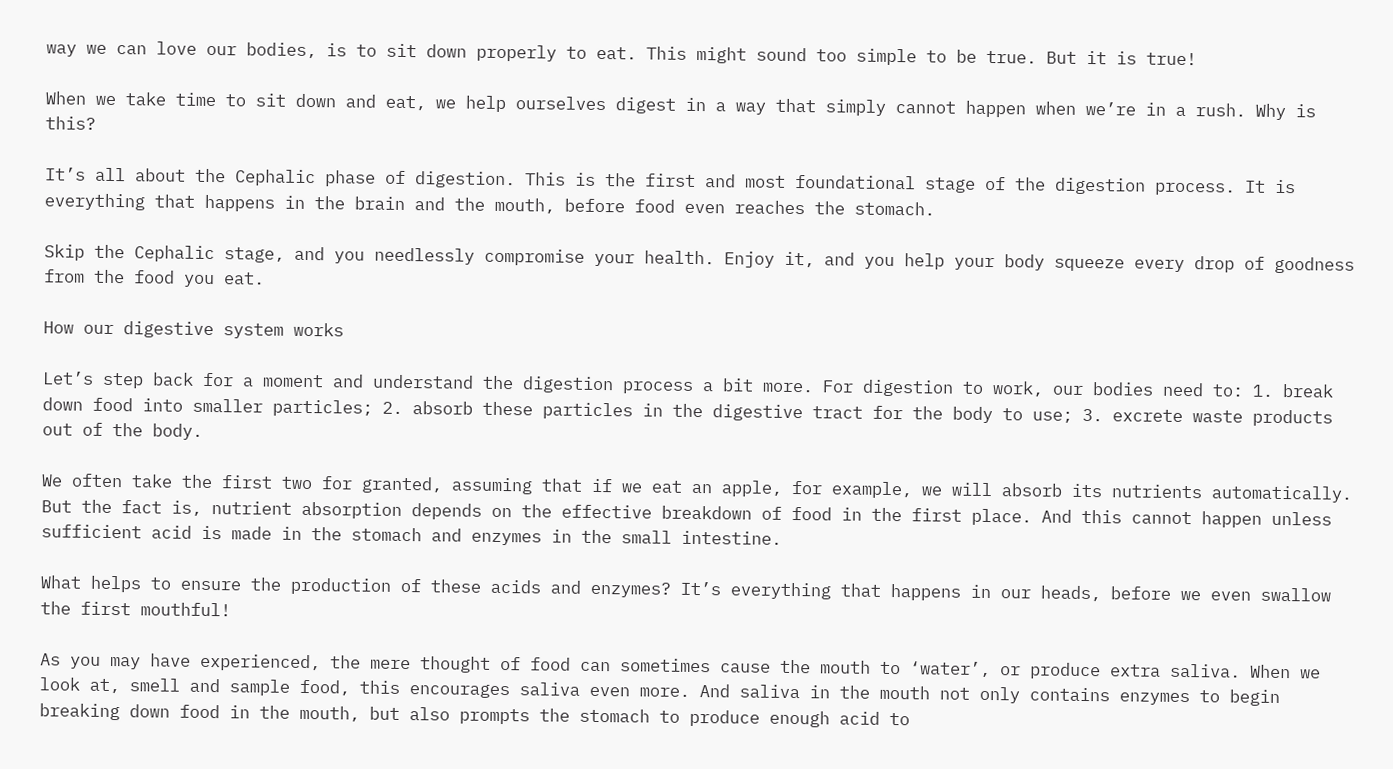way we can love our bodies, is to sit down properly to eat. This might sound too simple to be true. But it is true!

When we take time to sit down and eat, we help ourselves digest in a way that simply cannot happen when we’re in a rush. Why is this?

It’s all about the Cephalic phase of digestion. This is the first and most foundational stage of the digestion process. It is everything that happens in the brain and the mouth, before food even reaches the stomach.

Skip the Cephalic stage, and you needlessly compromise your health. Enjoy it, and you help your body squeeze every drop of goodness from the food you eat.

How our digestive system works

Let’s step back for a moment and understand the digestion process a bit more. For digestion to work, our bodies need to: 1. break down food into smaller particles; 2. absorb these particles in the digestive tract for the body to use; 3. excrete waste products out of the body.

We often take the first two for granted, assuming that if we eat an apple, for example, we will absorb its nutrients automatically. But the fact is, nutrient absorption depends on the effective breakdown of food in the first place. And this cannot happen unless sufficient acid is made in the stomach and enzymes in the small intestine.

What helps to ensure the production of these acids and enzymes? It’s everything that happens in our heads, before we even swallow the first mouthful!

As you may have experienced, the mere thought of food can sometimes cause the mouth to ‘water’, or produce extra saliva. When we look at, smell and sample food, this encourages saliva even more. And saliva in the mouth not only contains enzymes to begin breaking down food in the mouth, but also prompts the stomach to produce enough acid to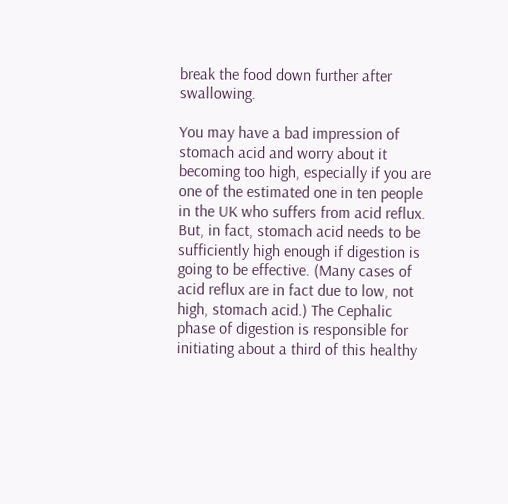break the food down further after swallowing.

You may have a bad impression of stomach acid and worry about it becoming too high, especially if you are one of the estimated one in ten people in the UK who suffers from acid reflux. But, in fact, stomach acid needs to be sufficiently high enough if digestion is going to be effective. (Many cases of acid reflux are in fact due to low, not high, stomach acid.) The Cephalic phase of digestion is responsible for initiating about a third of this healthy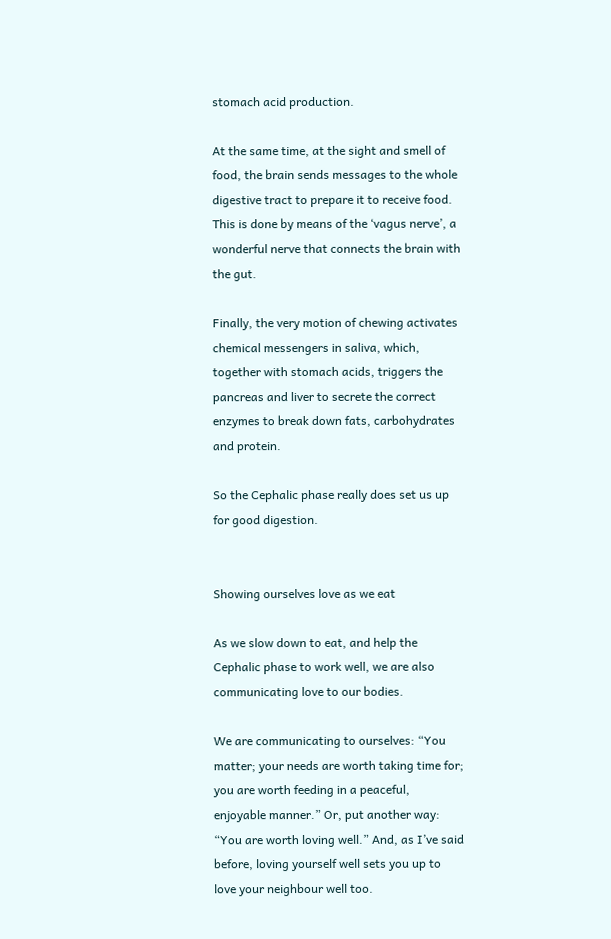stomach acid production.

At the same time, at the sight and smell of food, the brain sends messages to the whole digestive tract to prepare it to receive food. This is done by means of the ‘vagus nerve’, a wonderful nerve that connects the brain with the gut.

Finally, the very motion of chewing activates chemical messengers in saliva, which, together with stomach acids, triggers the pancreas and liver to secrete the correct enzymes to break down fats, carbohydrates and protein.

So the Cephalic phase really does set us up for good digestion.


Showing ourselves love as we eat

As we slow down to eat, and help the Cephalic phase to work well, we are also communicating love to our bodies.

We are communicating to ourselves: “You matter; your needs are worth taking time for; you are worth feeding in a peaceful, enjoyable manner.” Or, put another way: “You are worth loving well.” And, as I’ve said before, loving yourself well sets you up to love your neighbour well too.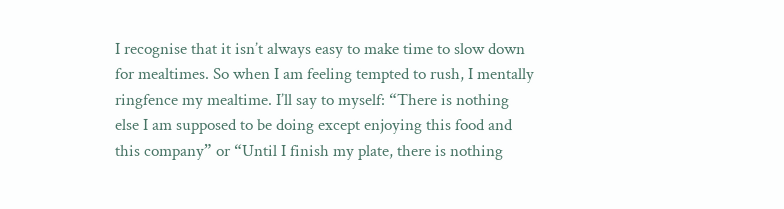I recognise that it isn’t always easy to make time to slow down for mealtimes. So when I am feeling tempted to rush, I mentally ringfence my mealtime. I’ll say to myself: “There is nothing else I am supposed to be doing except enjoying this food and this company” or “Until I finish my plate, there is nothing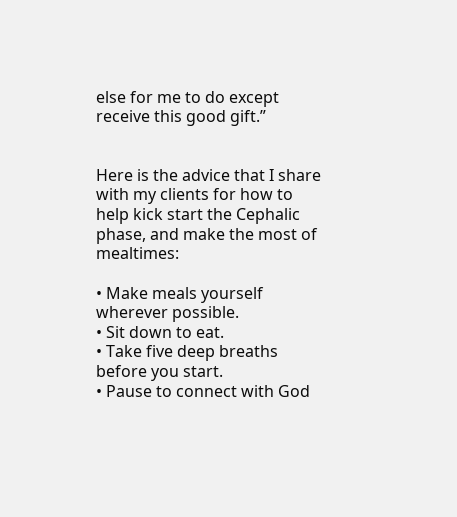else for me to do except receive this good gift.”


Here is the advice that I share with my clients for how to help kick start the Cephalic phase, and make the most of mealtimes:

• Make meals yourself wherever possible.
• Sit down to eat.
• Take five deep breaths before you start.
• Pause to connect with God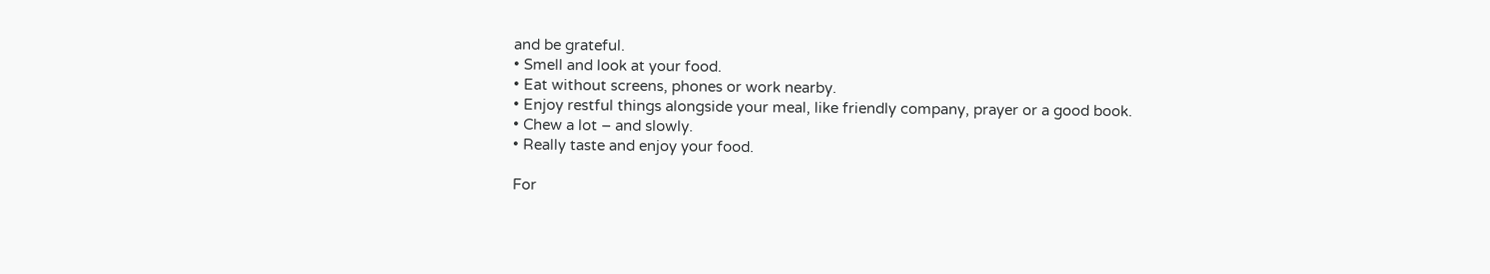and be grateful.
• Smell and look at your food.
• Eat without screens, phones or work nearby.
• Enjoy restful things alongside your meal, like friendly company, prayer or a good book.
• Chew a lot – and slowly.
• Really taste and enjoy your food.

For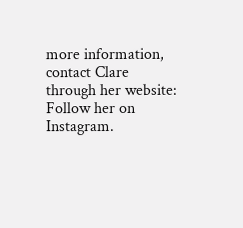more information, contact Clare through her website: Follow her on Instagram.